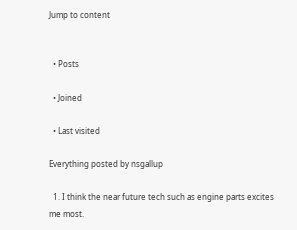Jump to content


  • Posts

  • Joined

  • Last visited

Everything posted by nsgallup

  1. I think the near future tech such as engine parts excites me most.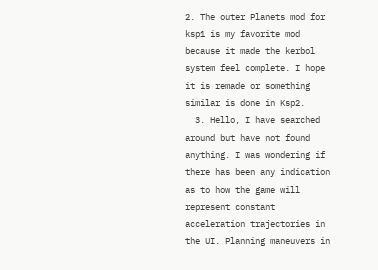2. The outer Planets mod for ksp1 is my favorite mod because it made the kerbol system feel complete. I hope it is remade or something similar is done in Ksp2.
  3. Hello, I have searched around but have not found anything. I was wondering if there has been any indication as to how the game will represent constant acceleration trajectories in the UI. Planning maneuvers in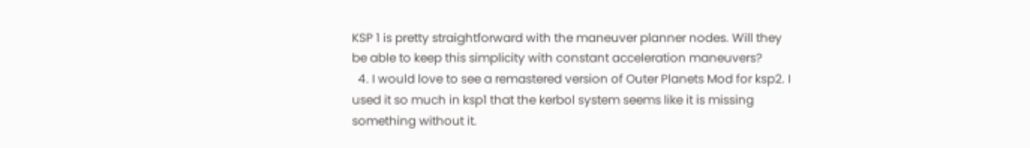KSP 1 is pretty straightforward with the maneuver planner nodes. Will they be able to keep this simplicity with constant acceleration maneuvers?
  4. I would love to see a remastered version of Outer Planets Mod for ksp2. I used it so much in ksp1 that the kerbol system seems like it is missing something without it.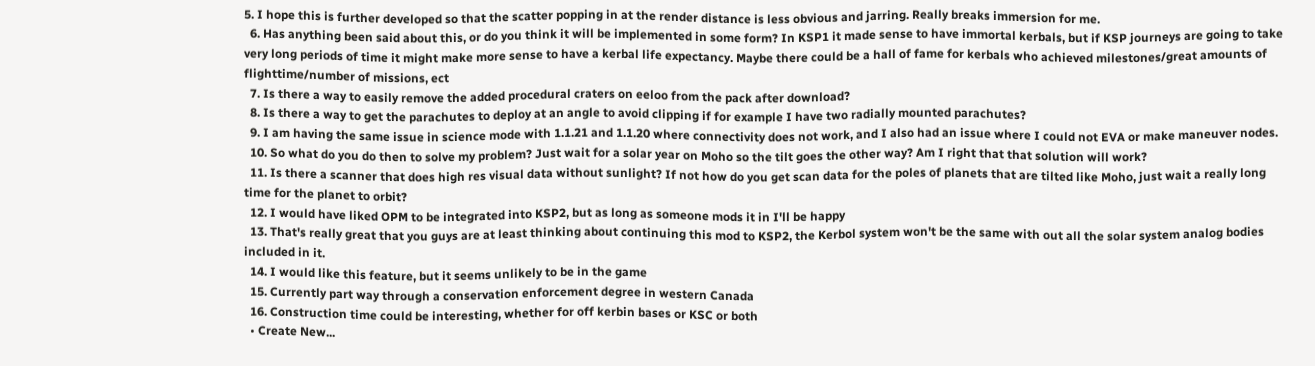5. I hope this is further developed so that the scatter popping in at the render distance is less obvious and jarring. Really breaks immersion for me.
  6. Has anything been said about this, or do you think it will be implemented in some form? In KSP1 it made sense to have immortal kerbals, but if KSP journeys are going to take very long periods of time it might make more sense to have a kerbal life expectancy. Maybe there could be a hall of fame for kerbals who achieved milestones/great amounts of flighttime/number of missions, ect
  7. Is there a way to easily remove the added procedural craters on eeloo from the pack after download?
  8. Is there a way to get the parachutes to deploy at an angle to avoid clipping if for example I have two radially mounted parachutes?
  9. I am having the same issue in science mode with 1.1.21 and 1.1.20 where connectivity does not work, and I also had an issue where I could not EVA or make maneuver nodes.
  10. So what do you do then to solve my problem? Just wait for a solar year on Moho so the tilt goes the other way? Am I right that that solution will work?
  11. Is there a scanner that does high res visual data without sunlight? If not how do you get scan data for the poles of planets that are tilted like Moho, just wait a really long time for the planet to orbit?
  12. I would have liked OPM to be integrated into KSP2, but as long as someone mods it in I'll be happy
  13. That's really great that you guys are at least thinking about continuing this mod to KSP2, the Kerbol system won't be the same with out all the solar system analog bodies included in it.
  14. I would like this feature, but it seems unlikely to be in the game
  15. Currently part way through a conservation enforcement degree in western Canada
  16. Construction time could be interesting, whether for off kerbin bases or KSC or both
  • Create New...